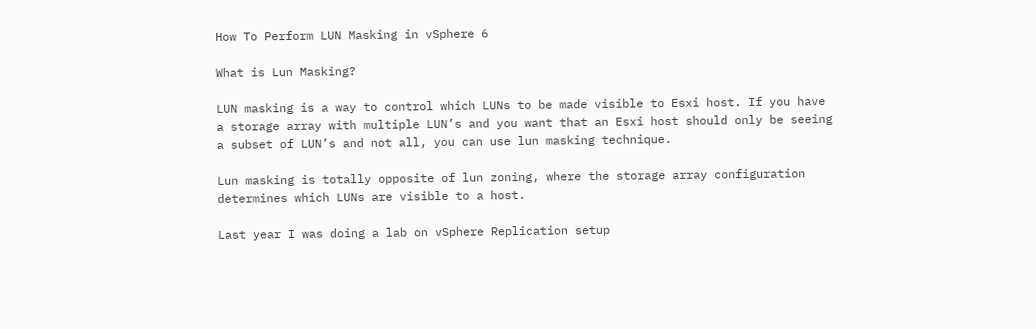How To Perform LUN Masking in vSphere 6

What is Lun Masking?

LUN masking is a way to control which LUNs to be made visible to Esxi host. If you have a storage array with multiple LUN’s and you want that an Esxi host should only be seeing a subset of LUN’s and not all, you can use lun masking technique.

Lun masking is totally opposite of lun zoning, where the storage array configuration determines which LUNs are visible to a host.

Last year I was doing a lab on vSphere Replication setup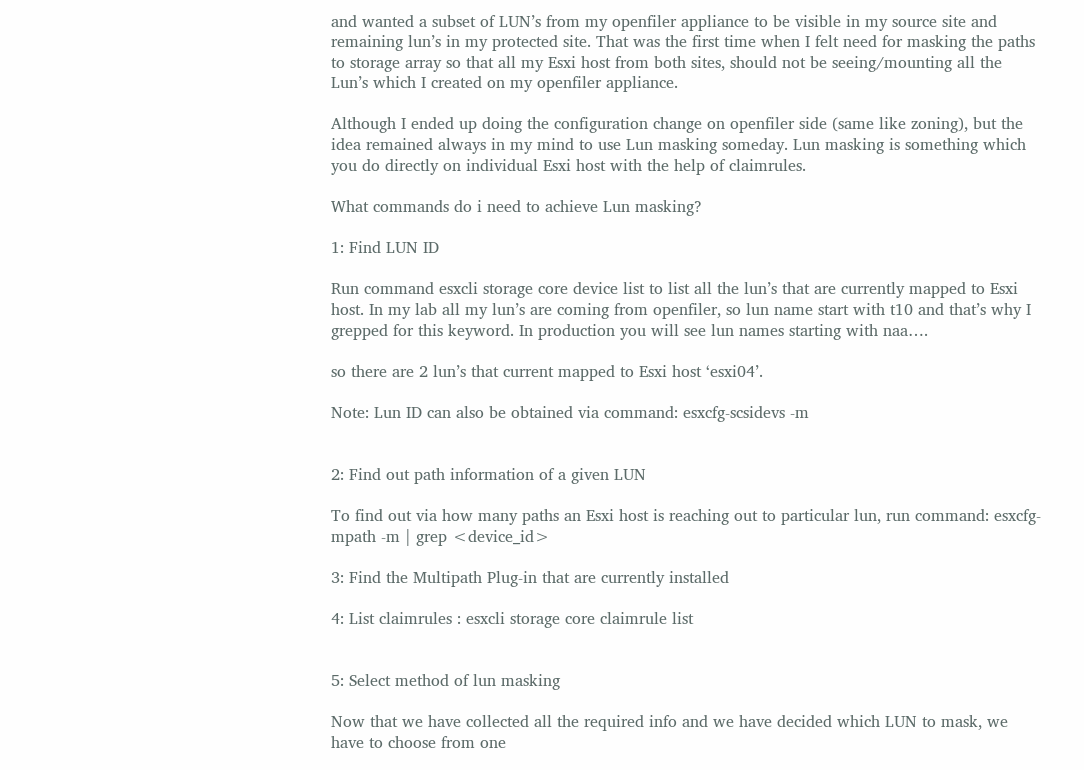and wanted a subset of LUN’s from my openfiler appliance to be visible in my source site and remaining lun’s in my protected site. That was the first time when I felt need for masking the paths to storage array so that all my Esxi host from both sites, should not be seeing/mounting all the Lun’s which I created on my openfiler appliance.

Although I ended up doing the configuration change on openfiler side (same like zoning), but the idea remained always in my mind to use Lun masking someday. Lun masking is something which you do directly on individual Esxi host with the help of claimrules.

What commands do i need to achieve Lun masking?

1: Find LUN ID

Run command esxcli storage core device list to list all the lun’s that are currently mapped to Esxi host. In my lab all my lun’s are coming from openfiler, so lun name start with t10 and that’s why I grepped for this keyword. In production you will see lun names starting with naa….

so there are 2 lun’s that current mapped to Esxi host ‘esxi04’.

Note: Lun ID can also be obtained via command: esxcfg-scsidevs -m


2: Find out path information of a given LUN

To find out via how many paths an Esxi host is reaching out to particular lun, run command: esxcfg-mpath -m | grep <device_id>

3: Find the Multipath Plug-in that are currently installed

4: List claimrules : esxcli storage core claimrule list


5: Select method of lun masking

Now that we have collected all the required info and we have decided which LUN to mask, we have to choose from one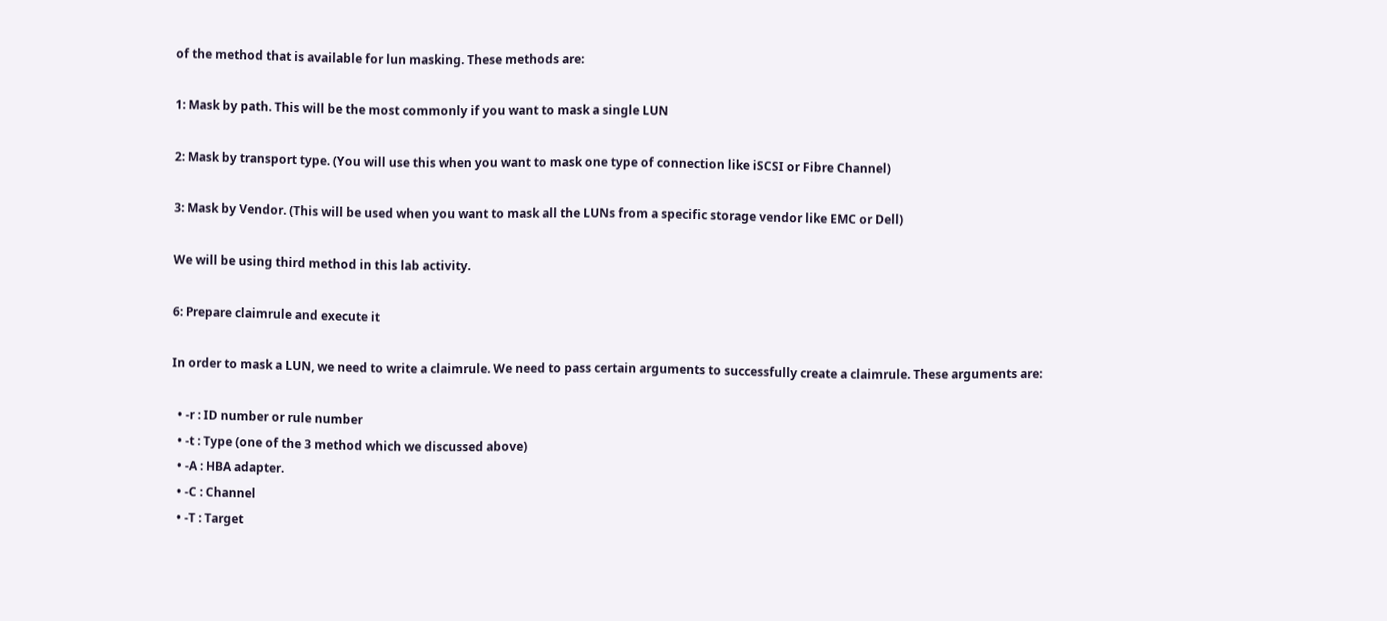of the method that is available for lun masking. These methods are:

1: Mask by path. This will be the most commonly if you want to mask a single LUN

2: Mask by transport type. (You will use this when you want to mask one type of connection like iSCSI or Fibre Channel)

3: Mask by Vendor. (This will be used when you want to mask all the LUNs from a specific storage vendor like EMC or Dell)

We will be using third method in this lab activity.

6: Prepare claimrule and execute it

In order to mask a LUN, we need to write a claimrule. We need to pass certain arguments to successfully create a claimrule. These arguments are:

  • -r : ID number or rule number
  • -t : Type (one of the 3 method which we discussed above)
  • -A : HBA adapter.
  • -C : Channel
  • -T : Target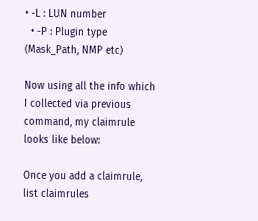• -L : LUN number
  • -P : Plugin type (Mask_Path, NMP etc)

Now using all the info which I collected via previous command, my claimrule looks like below:

Once you add a claimrule, list claimrules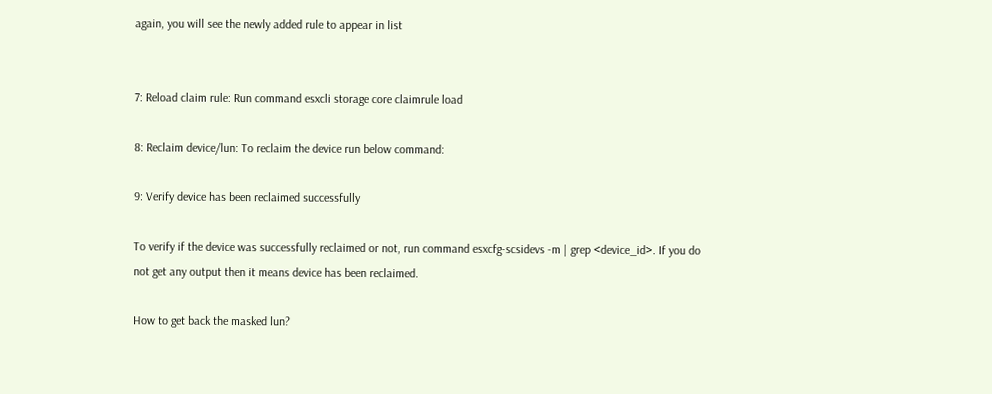again, you will see the newly added rule to appear in list


7: Reload claim rule: Run command esxcli storage core claimrule load

8: Reclaim device/lun: To reclaim the device run below command:

9: Verify device has been reclaimed successfully

To verify if the device was successfully reclaimed or not, run command esxcfg-scsidevs -m | grep <device_id>. If you do not get any output then it means device has been reclaimed.

How to get back the masked lun?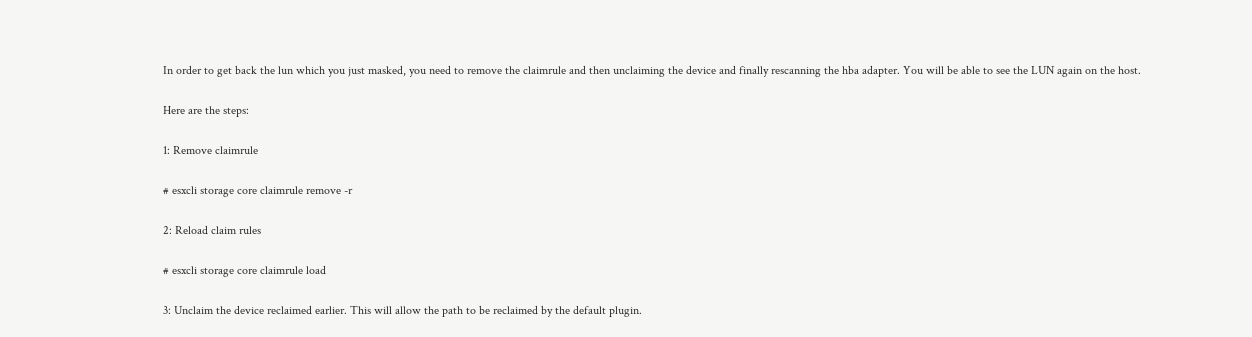In order to get back the lun which you just masked, you need to remove the claimrule and then unclaiming the device and finally rescanning the hba adapter. You will be able to see the LUN again on the host.

Here are the steps:

1: Remove claimrule

# esxcli storage core claimrule remove -r

2: Reload claim rules

# esxcli storage core claimrule load

3: Unclaim the device reclaimed earlier. This will allow the path to be reclaimed by the default plugin.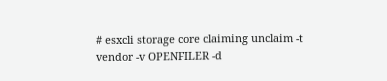# esxcli storage core claiming unclaim -t vendor -v OPENFILER -d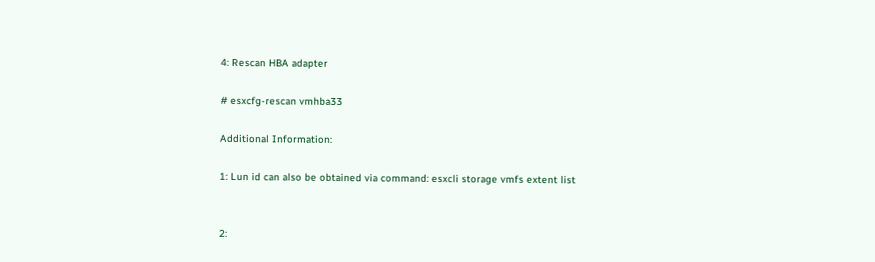4: Rescan HBA adapter

# esxcfg-rescan vmhba33

Additional Information:

1: Lun id can also be obtained via command: esxcli storage vmfs extent list


2: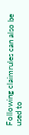Following claimrules can also be used to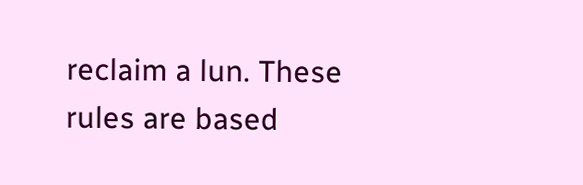reclaim a lun. These rules are based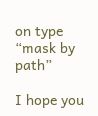on type “mask by path”

I hope you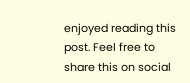enjoyed reading this post. Feel free to share this on social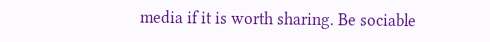media if it is worth sharing. Be sociable